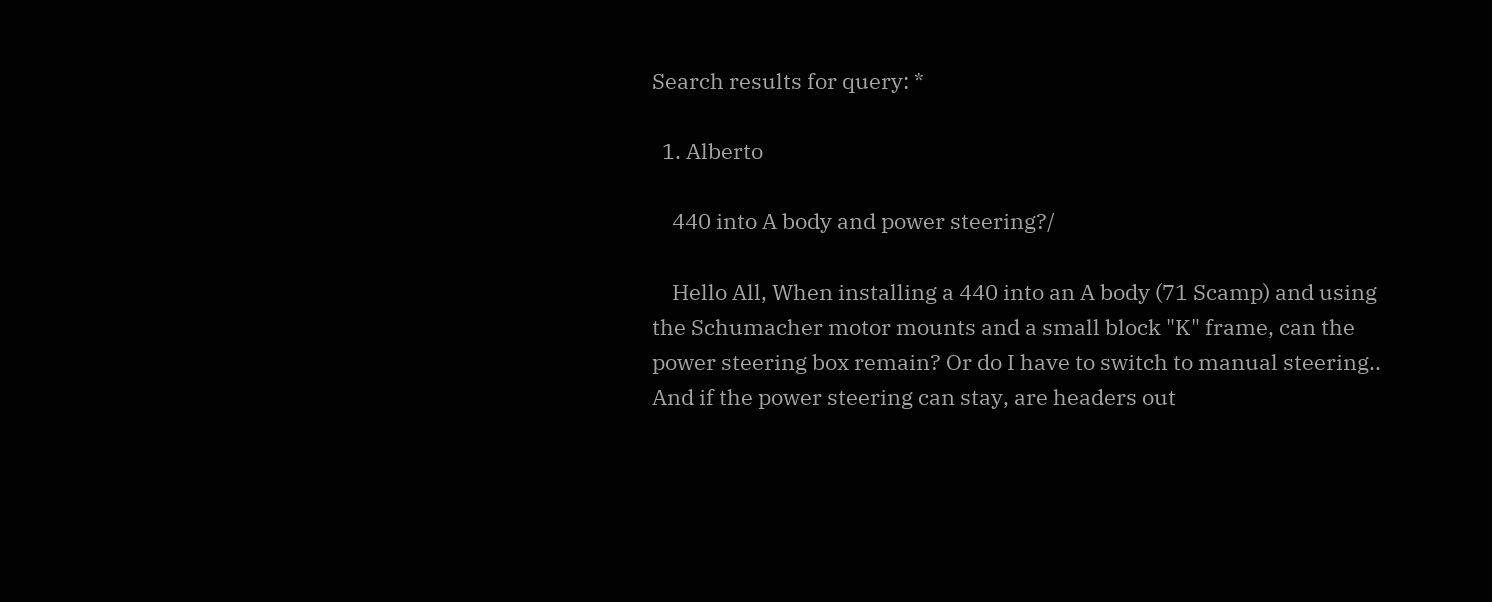Search results for query: *

  1. Alberto

    440 into A body and power steering?/

    Hello All, When installing a 440 into an A body (71 Scamp) and using the Schumacher motor mounts and a small block "K" frame, can the power steering box remain? Or do I have to switch to manual steering.. And if the power steering can stay, are headers out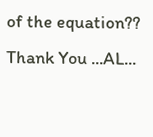of the equation?? Thank You ...AL...